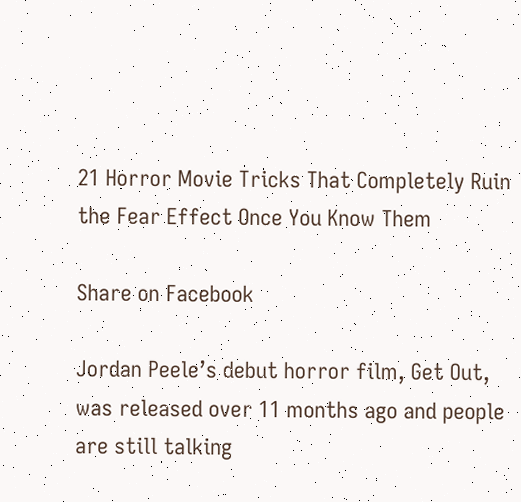21 Horror Movie Tricks That Completely Ruin the Fear Effect Once You Know Them

Share on Facebook

Jordan Peele’s debut horror film, Get Out, was released over 11 months ago and people are still talking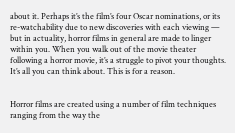about it. Perhaps it’s the film’s four Oscar nominations, or its re-watchability due to new discoveries with each viewing — but in actuality, horror films in general are made to linger within you. When you walk out of the movie theater following a horror movie, it’s a struggle to pivot your thoughts. It’s all you can think about. This is for a reason.


Horror films are created using a number of film techniques ranging from the way the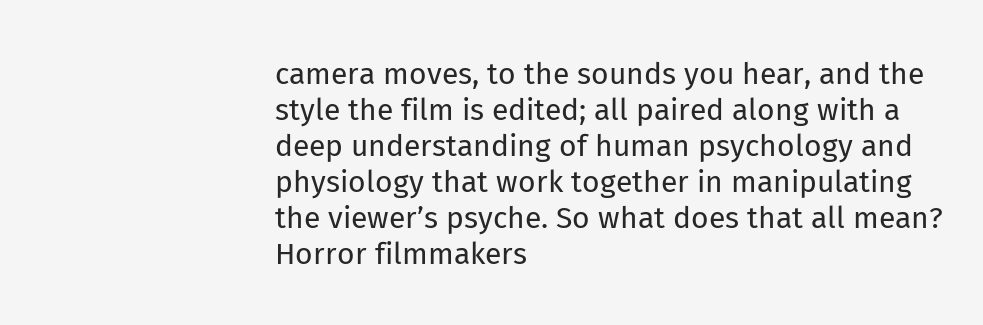camera moves, to the sounds you hear, and the style the film is edited; all paired along with a deep understanding of human psychology and physiology that work together in manipulating the viewer’s psyche. So what does that all mean? Horror filmmakers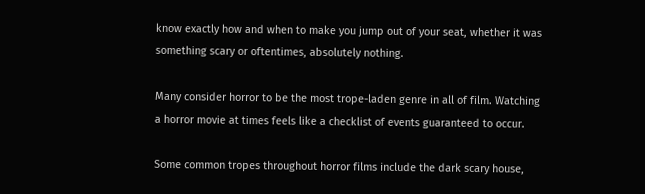know exactly how and when to make you jump out of your seat, whether it was something scary or oftentimes, absolutely nothing.

Many consider horror to be the most trope-laden genre in all of film. Watching a horror movie at times feels like a checklist of events guaranteed to occur.

Some common tropes throughout horror films include the dark scary house,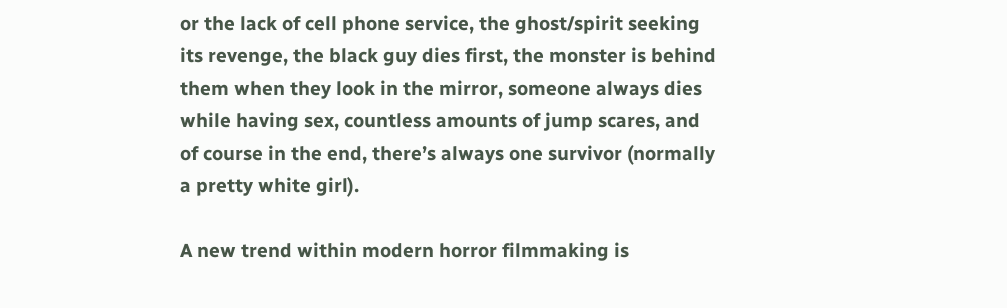or the lack of cell phone service, the ghost/spirit seeking its revenge, the black guy dies first, the monster is behind them when they look in the mirror, someone always dies while having sex, countless amounts of jump scares, and of course in the end, there’s always one survivor (normally a pretty white girl).

A new trend within modern horror filmmaking is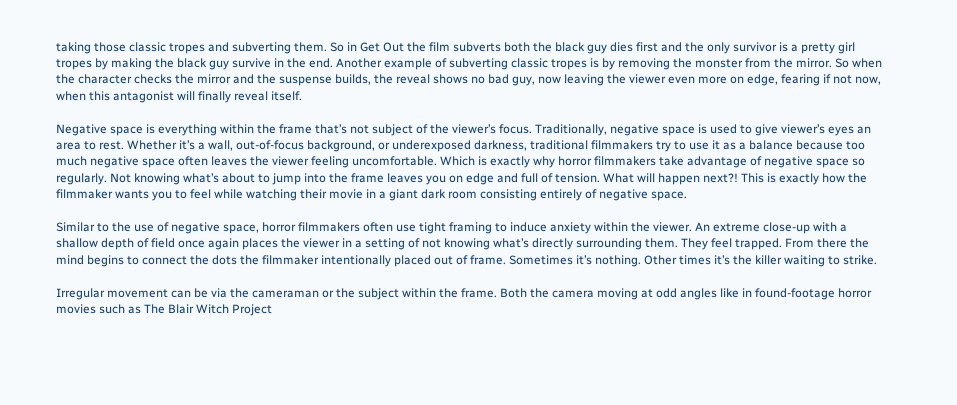taking those classic tropes and subverting them. So in Get Out the film subverts both the black guy dies first and the only survivor is a pretty girl tropes by making the black guy survive in the end. Another example of subverting classic tropes is by removing the monster from the mirror. So when the character checks the mirror and the suspense builds, the reveal shows no bad guy, now leaving the viewer even more on edge, fearing if not now, when this antagonist will finally reveal itself.

Negative space is everything within the frame that’s not subject of the viewer’s focus. Traditionally, negative space is used to give viewer’s eyes an area to rest. Whether it’s a wall, out-of-focus background, or underexposed darkness, traditional filmmakers try to use it as a balance because too much negative space often leaves the viewer feeling uncomfortable. Which is exactly why horror filmmakers take advantage of negative space so regularly. Not knowing what’s about to jump into the frame leaves you on edge and full of tension. What will happen next?! This is exactly how the filmmaker wants you to feel while watching their movie in a giant dark room consisting entirely of negative space.

Similar to the use of negative space, horror filmmakers often use tight framing to induce anxiety within the viewer. An extreme close-up with a shallow depth of field once again places the viewer in a setting of not knowing what’s directly surrounding them. They feel trapped. From there the mind begins to connect the dots the filmmaker intentionally placed out of frame. Sometimes it’s nothing. Other times it’s the killer waiting to strike.

Irregular movement can be via the cameraman or the subject within the frame. Both the camera moving at odd angles like in found-footage horror movies such as The Blair Witch Project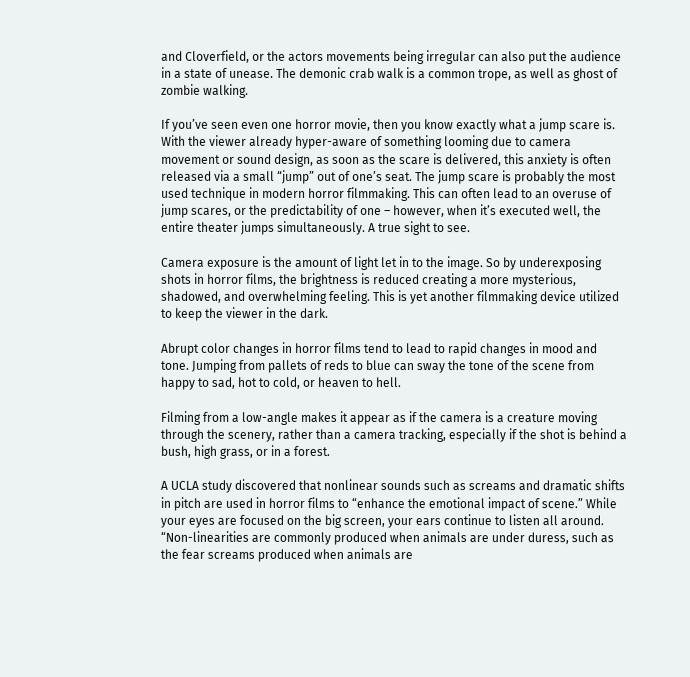and Cloverfield, or the actors movements being irregular can also put the audience in a state of unease. The demonic crab walk is a common trope, as well as ghost of zombie walking.

If you’ve seen even one horror movie, then you know exactly what a jump scare is. With the viewer already hyper-aware of something looming due to camera movement or sound design, as soon as the scare is delivered, this anxiety is often released via a small “jump” out of one’s seat. The jump scare is probably the most used technique in modern horror filmmaking. This can often lead to an overuse of jump scares, or the predictability of one – however, when it’s executed well, the entire theater jumps simultaneously. A true sight to see.

Camera exposure is the amount of light let in to the image. So by underexposing shots in horror films, the brightness is reduced creating a more mysterious, shadowed, and overwhelming feeling. This is yet another filmmaking device utilized to keep the viewer in the dark.

Abrupt color changes in horror films tend to lead to rapid changes in mood and tone. Jumping from pallets of reds to blue can sway the tone of the scene from happy to sad, hot to cold, or heaven to hell.

Filming from a low-angle makes it appear as if the camera is a creature moving through the scenery, rather than a camera tracking, especially if the shot is behind a bush, high grass, or in a forest.

A UCLA study discovered that nonlinear sounds such as screams and dramatic shifts in pitch are used in horror films to “enhance the emotional impact of scene.” While your eyes are focused on the big screen, your ears continue to listen all around. “Non-linearities are commonly produced when animals are under duress, such as the fear screams produced when animals are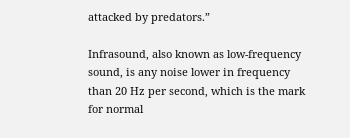attacked by predators.”

Infrasound, also known as low-frequency sound, is any noise lower in frequency than 20 Hz per second, which is the mark for normal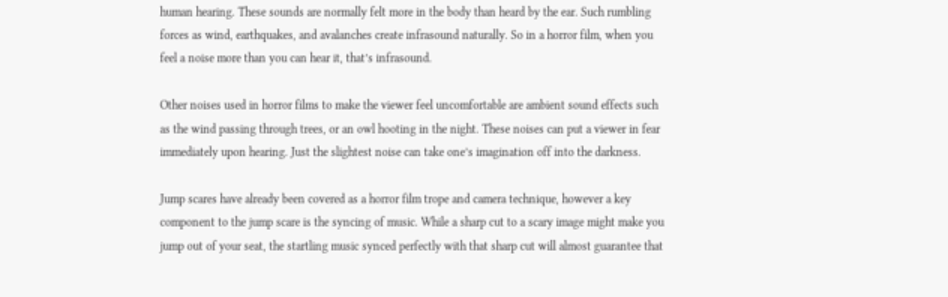human hearing. These sounds are normally felt more in the body than heard by the ear. Such rumbling forces as wind, earthquakes, and avalanches create infrasound naturally. So in a horror film, when you feel a noise more than you can hear it, that’s infrasound.

Other noises used in horror films to make the viewer feel uncomfortable are ambient sound effects such as the wind passing through trees, or an owl hooting in the night. These noises can put a viewer in fear immediately upon hearing. Just the slightest noise can take one’s imagination off into the darkness.

Jump scares have already been covered as a horror film trope and camera technique, however a key component to the jump scare is the syncing of music. While a sharp cut to a scary image might make you jump out of your seat, the startling music synced perfectly with that sharp cut will almost guarantee that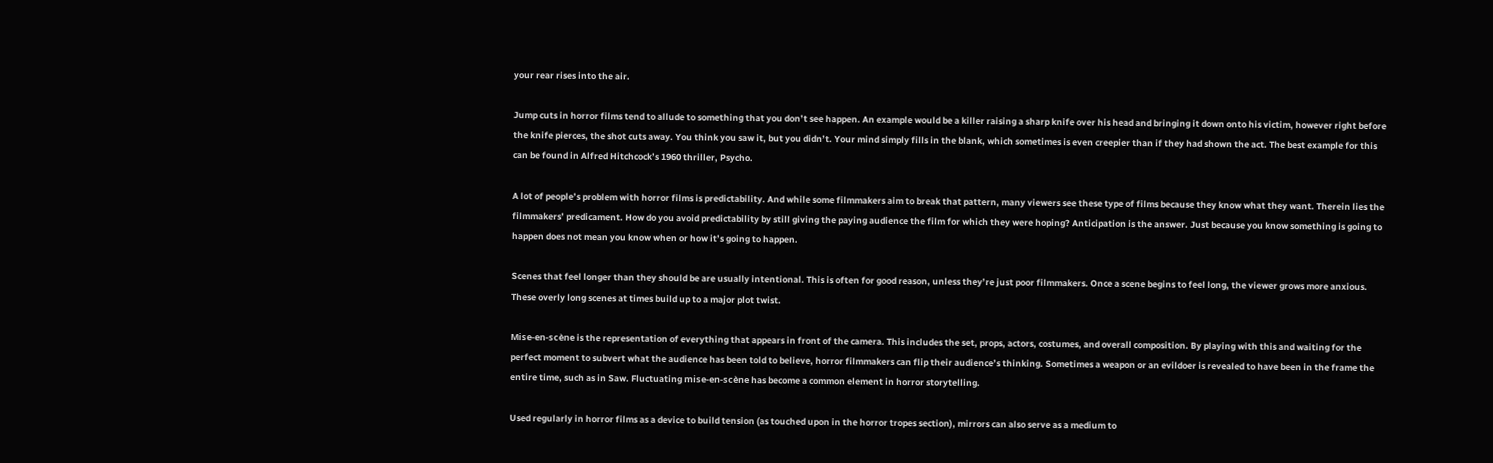your rear rises into the air.

Jump cuts in horror films tend to allude to something that you don’t see happen. An example would be a killer raising a sharp knife over his head and bringing it down onto his victim, however right before the knife pierces, the shot cuts away. You think you saw it, but you didn’t. Your mind simply fills in the blank, which sometimes is even creepier than if they had shown the act. The best example for this can be found in Alfred Hitchcock’s 1960 thriller, Psycho.

A lot of people’s problem with horror films is predictability. And while some filmmakers aim to break that pattern, many viewers see these type of films because they know what they want. Therein lies the filmmakers’ predicament. How do you avoid predictability by still giving the paying audience the film for which they were hoping? Anticipation is the answer. Just because you know something is going to happen does not mean you know when or how it’s going to happen.

Scenes that feel longer than they should be are usually intentional. This is often for good reason, unless they’re just poor filmmakers. Once a scene begins to feel long, the viewer grows more anxious. These overly long scenes at times build up to a major plot twist.

Mise-en-scène is the representation of everything that appears in front of the camera. This includes the set, props, actors, costumes, and overall composition. By playing with this and waiting for the perfect moment to subvert what the audience has been told to believe, horror filmmakers can flip their audience’s thinking. Sometimes a weapon or an evildoer is revealed to have been in the frame the entire time, such as in Saw. Fluctuating mise-en-scène has become a common element in horror storytelling.

Used regularly in horror films as a device to build tension (as touched upon in the horror tropes section), mirrors can also serve as a medium to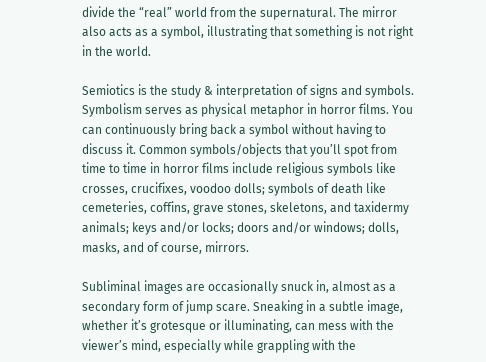divide the “real” world from the supernatural. The mirror also acts as a symbol, illustrating that something is not right in the world.

Semiotics is the study & interpretation of signs and symbols. Symbolism serves as physical metaphor in horror films. You can continuously bring back a symbol without having to discuss it. Common symbols/objects that you’ll spot from time to time in horror films include religious symbols like crosses, crucifixes, voodoo dolls; symbols of death like cemeteries, coffins, grave stones, skeletons, and taxidermy animals; keys and/or locks; doors and/or windows; dolls, masks, and of course, mirrors.

Subliminal images are occasionally snuck in, almost as a secondary form of jump scare. Sneaking in a subtle image, whether it’s grotesque or illuminating, can mess with the viewer’s mind, especially while grappling with the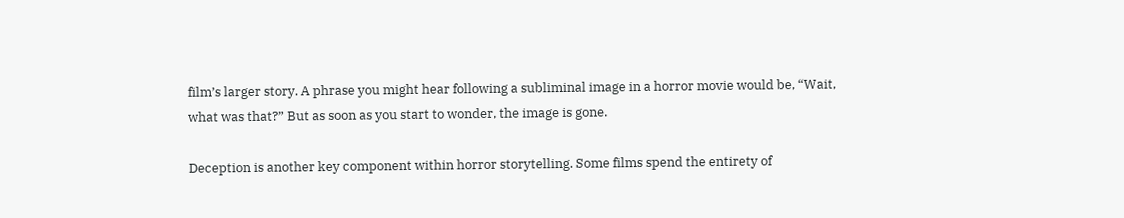film’s larger story. A phrase you might hear following a subliminal image in a horror movie would be, “Wait, what was that?” But as soon as you start to wonder, the image is gone.

Deception is another key component within horror storytelling. Some films spend the entirety of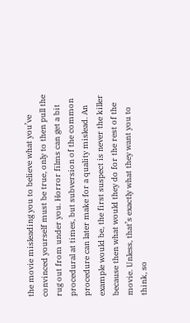the movie misleading you to believe what you’ve convinced yourself must be true, only to then pull the rug out from under you. Horror films can get a bit procedural at times, but subversion of the common procedure can later make for a quality mislead. An example would be, the first suspect is never the killer because then what would they do for the rest of the movie. Unless, that’s exactly what they want you to think, so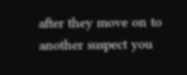after they move on to another suspect you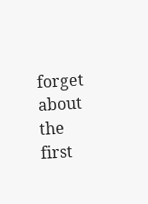forget about the first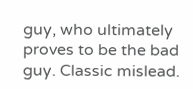guy, who ultimately proves to be the bad guy. Classic mislead.